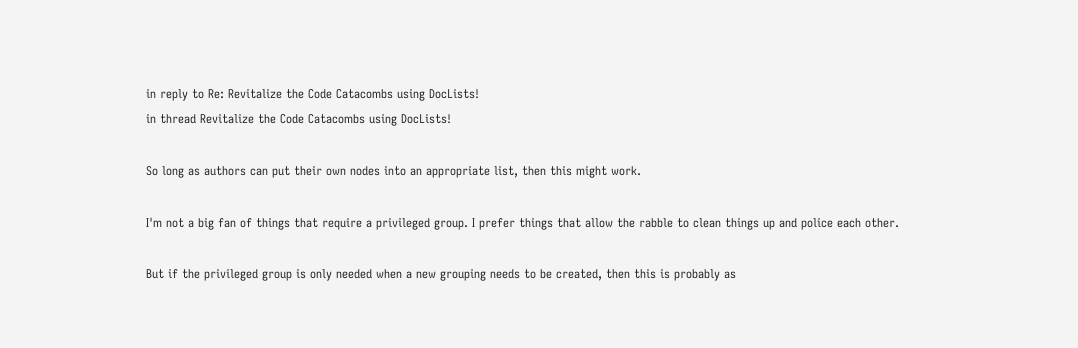in reply to Re: Revitalize the Code Catacombs using DocLists!
in thread Revitalize the Code Catacombs using DocLists!

So long as authors can put their own nodes into an appropriate list, then this might work.

I'm not a big fan of things that require a privileged group. I prefer things that allow the rabble to clean things up and police each other.

But if the privileged group is only needed when a new grouping needs to be created, then this is probably as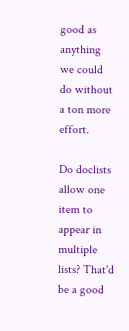good as anything we could do without a ton more effort.

Do doclists allow one item to appear in multiple lists? That'd be a good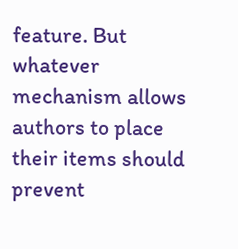feature. But whatever mechanism allows authors to place their items should prevent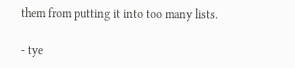them from putting it into too many lists.

- tye